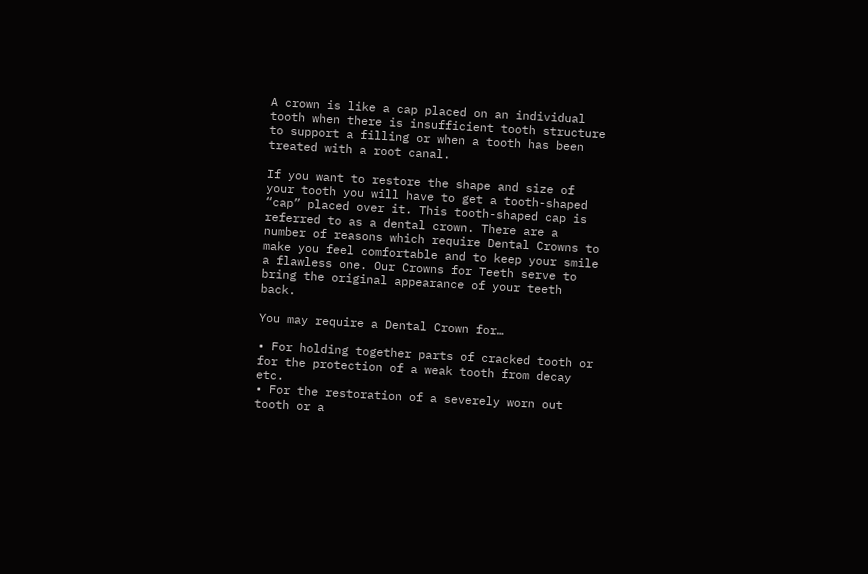A crown is like a cap placed on an individual tooth when there is insufficient tooth structure to support a filling or when a tooth has been treated with a root canal.

If you want to restore the shape and size of your tooth you will have to get a tooth-shaped “cap” placed over it. This tooth-shaped cap is referred to as a dental crown. There are a number of reasons which require Dental Crowns to make you feel comfortable and to keep your smile a flawless one. Our Crowns for Teeth serve to bring the original appearance of your teeth back.

You may require a Dental Crown for…

• For holding together parts of cracked tooth or for the protection of a weak tooth from decay etc.
• For the restoration of a severely worn out tooth or a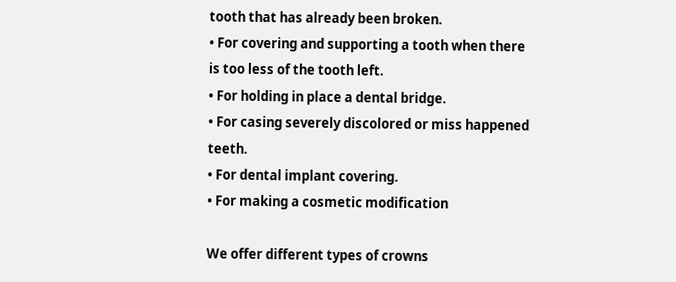tooth that has already been broken.
• For covering and supporting a tooth when there is too less of the tooth left.
• For holding in place a dental bridge.
• For casing severely discolored or miss happened teeth.
• For dental implant covering.
• For making a cosmetic modification

We offer different types of crowns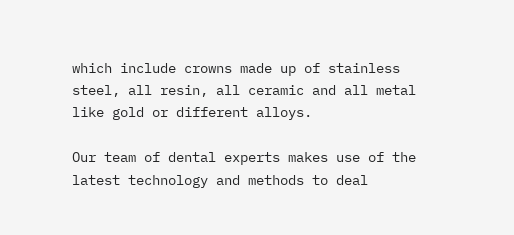which include crowns made up of stainless steel, all resin, all ceramic and all metal like gold or different alloys.

Our team of dental experts makes use of the latest technology and methods to deal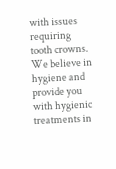with issues requiring tooth crowns. We believe in hygiene and provide you with hygienic treatments in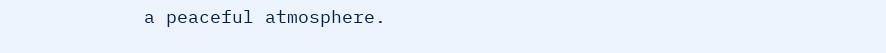a peaceful atmosphere.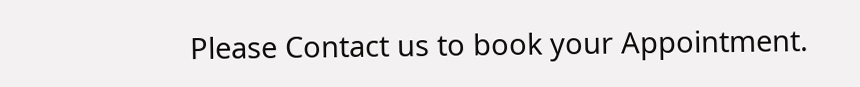Please Contact us to book your Appointment.